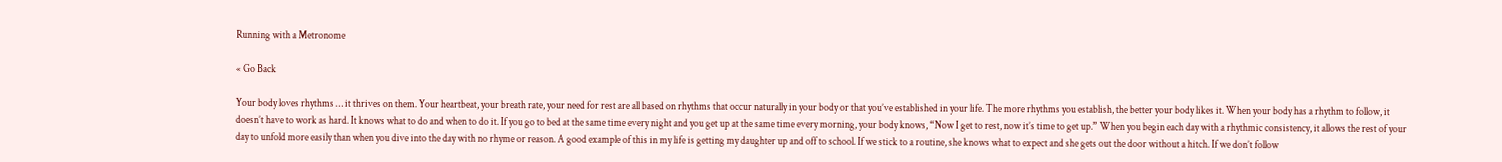Running with a Metronome

« Go Back

Your body loves rhythms … it thrives on them. Your heartbeat, your breath rate, your need for rest are all based on rhythms that occur naturally in your body or that you’ve established in your life. The more rhythms you establish, the better your body likes it. When your body has a rhythm to follow, it doesn’t have to work as hard. It knows what to do and when to do it. If you go to bed at the same time every night and you get up at the same time every morning, your body knows, “Now I get to rest, now it’s time to get up.” When you begin each day with a rhythmic consistency, it allows the rest of your day to unfold more easily than when you dive into the day with no rhyme or reason. A good example of this in my life is getting my daughter up and off to school. If we stick to a routine, she knows what to expect and she gets out the door without a hitch. If we don’t follow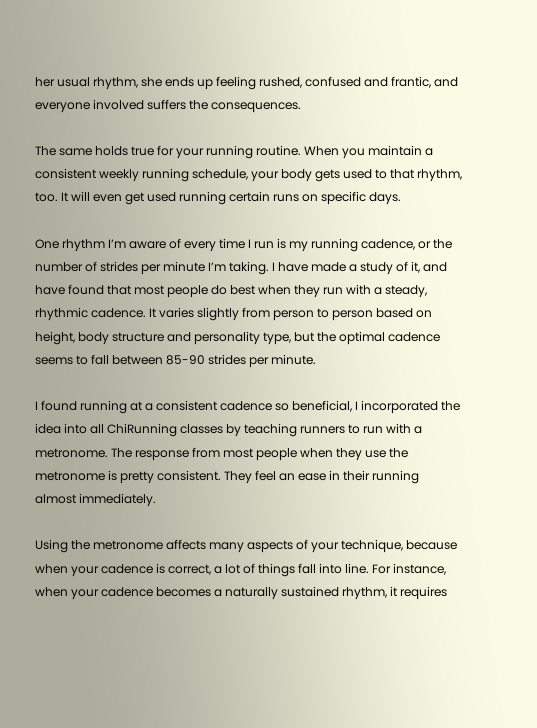her usual rhythm, she ends up feeling rushed, confused and frantic, and everyone involved suffers the consequences.

The same holds true for your running routine. When you maintain a consistent weekly running schedule, your body gets used to that rhythm, too. It will even get used running certain runs on specific days.

One rhythm I’m aware of every time I run is my running cadence, or the number of strides per minute I’m taking. I have made a study of it, and have found that most people do best when they run with a steady, rhythmic cadence. It varies slightly from person to person based on height, body structure and personality type, but the optimal cadence seems to fall between 85-90 strides per minute.

I found running at a consistent cadence so beneficial, I incorporated the idea into all ChiRunning classes by teaching runners to run with a metronome. The response from most people when they use the metronome is pretty consistent. They feel an ease in their running almost immediately.

Using the metronome affects many aspects of your technique, because when your cadence is correct, a lot of things fall into line. For instance, when your cadence becomes a naturally sustained rhythm, it requires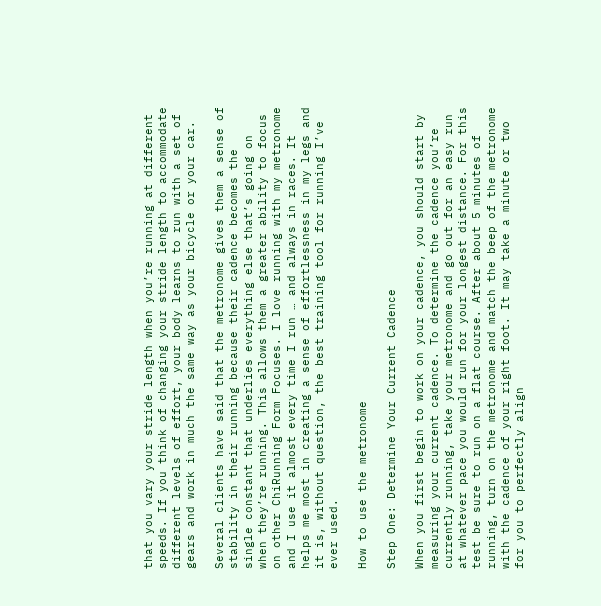that you vary your stride length when you’re running at different speeds. If you think of changing your stride length to accommodate different levels of effort, your body learns to run with a set of gears and work in much the same way as your bicycle or your car.

Several clients have said that the metronome gives them a sense of stability in their running because their cadence becomes the single constant that underlies everything else that’s going on when they’re running. This allows them a greater ability to focus on other ChiRunning Form Focuses. I love running with my metronome and I use it almost every time I run … and always in races. It helps me most in creating a sense of effortlessness in my legs and it is, without question, the best training tool for running I’ve ever used.

How to use the metronome

Step One: Determine Your Current Cadence

When you first begin to work on your cadence, you should start by measuring your current cadence. To determine the cadence you’re currently running, take your metronome and go out for an easy run at whatever pace you would run for your longest distance. For this test be sure to run on a flat course. After about 5 minutes of running, turn on the metronome and match the beep of the metronome with the cadence of your right foot. It may take a minute or two for you to perfectly align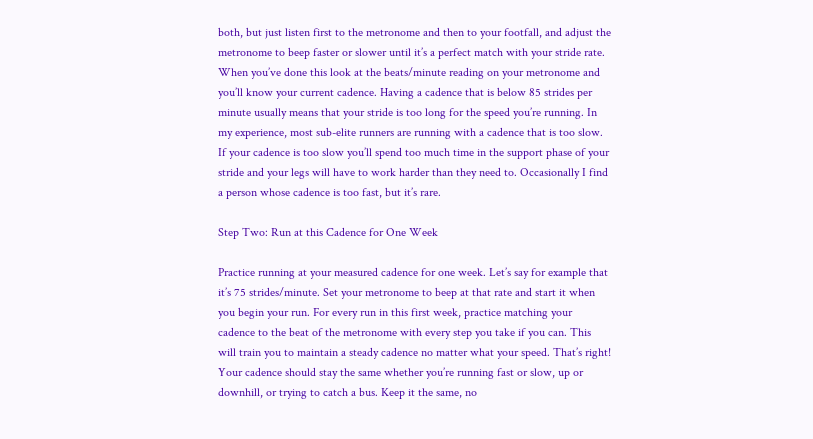both, but just listen first to the metronome and then to your footfall, and adjust the metronome to beep faster or slower until it’s a perfect match with your stride rate. When you’ve done this look at the beats/minute reading on your metronome and you’ll know your current cadence. Having a cadence that is below 85 strides per minute usually means that your stride is too long for the speed you’re running. In my experience, most sub-elite runners are running with a cadence that is too slow. If your cadence is too slow you’ll spend too much time in the support phase of your stride and your legs will have to work harder than they need to. Occasionally I find a person whose cadence is too fast, but it’s rare.

Step Two: Run at this Cadence for One Week

Practice running at your measured cadence for one week. Let’s say for example that it’s 75 strides/minute. Set your metronome to beep at that rate and start it when you begin your run. For every run in this first week, practice matching your cadence to the beat of the metronome with every step you take if you can. This will train you to maintain a steady cadence no matter what your speed. That’s right! Your cadence should stay the same whether you’re running fast or slow, up or downhill, or trying to catch a bus. Keep it the same, no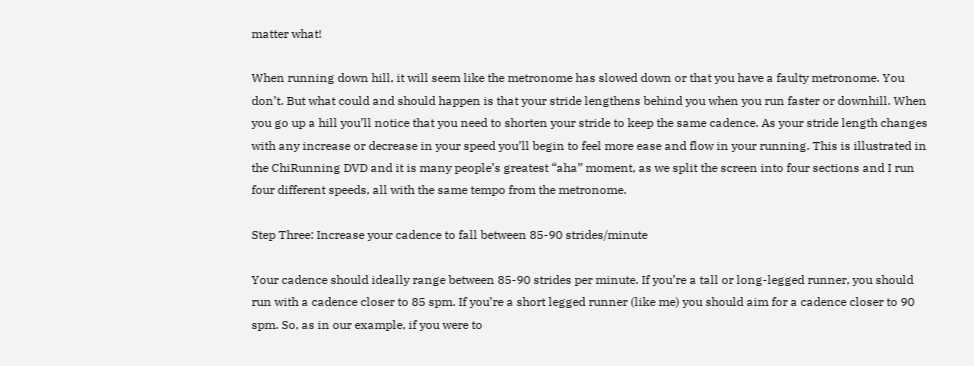matter what!

When running down hill, it will seem like the metronome has slowed down or that you have a faulty metronome. You don’t. But what could and should happen is that your stride lengthens behind you when you run faster or downhill. When you go up a hill you’ll notice that you need to shorten your stride to keep the same cadence. As your stride length changes with any increase or decrease in your speed you’ll begin to feel more ease and flow in your running. This is illustrated in the ChiRunning DVD and it is many people’s greatest “aha” moment, as we split the screen into four sections and I run four different speeds, all with the same tempo from the metronome.

Step Three: Increase your cadence to fall between 85-90 strides/minute

Your cadence should ideally range between 85-90 strides per minute. If you’re a tall or long-legged runner, you should run with a cadence closer to 85 spm. If you’re a short legged runner (like me) you should aim for a cadence closer to 90 spm. So, as in our example, if you were to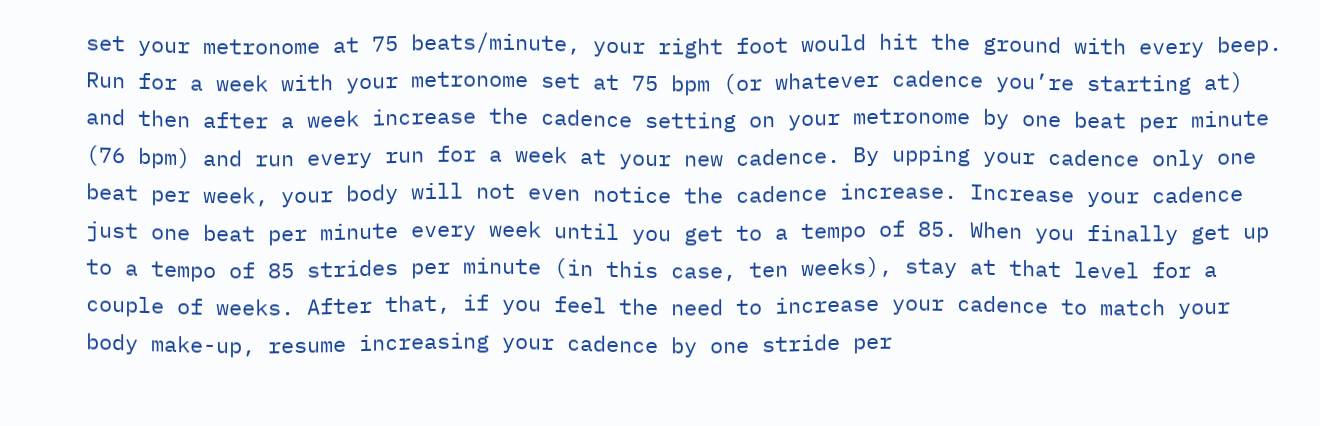set your metronome at 75 beats/minute, your right foot would hit the ground with every beep. Run for a week with your metronome set at 75 bpm (or whatever cadence you’re starting at) and then after a week increase the cadence setting on your metronome by one beat per minute (76 bpm) and run every run for a week at your new cadence. By upping your cadence only one beat per week, your body will not even notice the cadence increase. Increase your cadence just one beat per minute every week until you get to a tempo of 85. When you finally get up to a tempo of 85 strides per minute (in this case, ten weeks), stay at that level for a couple of weeks. After that, if you feel the need to increase your cadence to match your body make-up, resume increasing your cadence by one stride per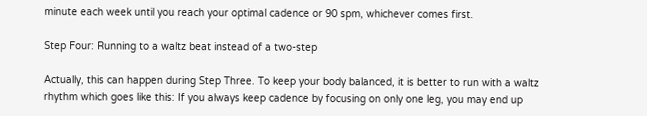minute each week until you reach your optimal cadence or 90 spm, whichever comes first.

Step Four: Running to a waltz beat instead of a two-step

Actually, this can happen during Step Three. To keep your body balanced, it is better to run with a waltz rhythm which goes like this: If you always keep cadence by focusing on only one leg, you may end up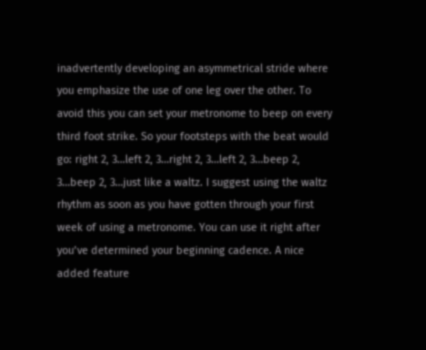inadvertently developing an asymmetrical stride where you emphasize the use of one leg over the other. To avoid this you can set your metronome to beep on every third foot strike. So your footsteps with the beat would go: right 2, 3…left 2, 3…right 2, 3…left 2, 3…beep 2, 3…beep 2, 3…just like a waltz. I suggest using the waltz rhythm as soon as you have gotten through your first week of using a metronome. You can use it right after you’ve determined your beginning cadence. A nice added feature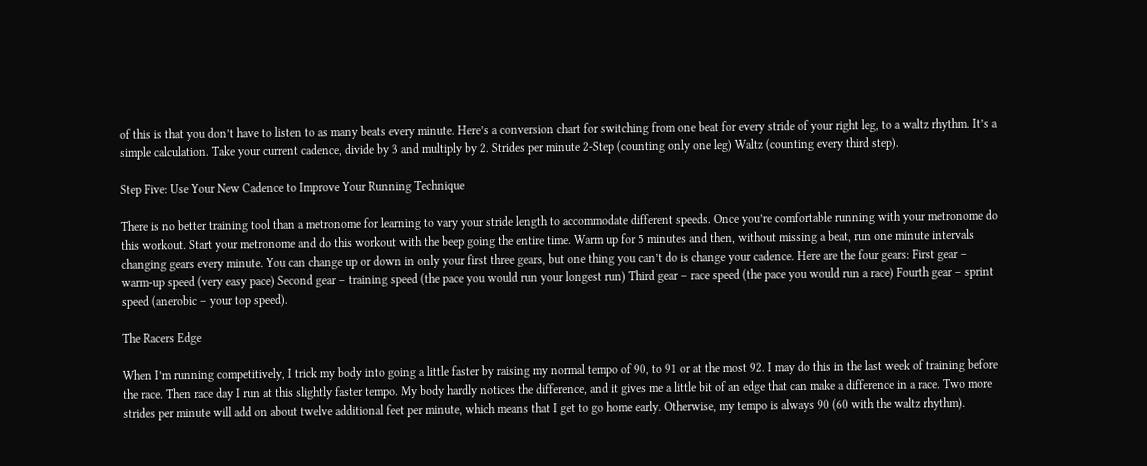of this is that you don’t have to listen to as many beats every minute. Here’s a conversion chart for switching from one beat for every stride of your right leg, to a waltz rhythm. It’s a simple calculation. Take your current cadence, divide by 3 and multiply by 2. Strides per minute 2-Step (counting only one leg) Waltz (counting every third step).

Step Five: Use Your New Cadence to Improve Your Running Technique

There is no better training tool than a metronome for learning to vary your stride length to accommodate different speeds. Once you’re comfortable running with your metronome do this workout. Start your metronome and do this workout with the beep going the entire time. Warm up for 5 minutes and then, without missing a beat, run one minute intervals changing gears every minute. You can change up or down in only your first three gears, but one thing you can’t do is change your cadence. Here are the four gears: First gear – warm-up speed (very easy pace) Second gear – training speed (the pace you would run your longest run) Third gear – race speed (the pace you would run a race) Fourth gear – sprint speed (anerobic – your top speed).

The Racers Edge

When I’m running competitively, I trick my body into going a little faster by raising my normal tempo of 90, to 91 or at the most 92. I may do this in the last week of training before the race. Then race day I run at this slightly faster tempo. My body hardly notices the difference, and it gives me a little bit of an edge that can make a difference in a race. Two more strides per minute will add on about twelve additional feet per minute, which means that I get to go home early. Otherwise, my tempo is always 90 (60 with the waltz rhythm).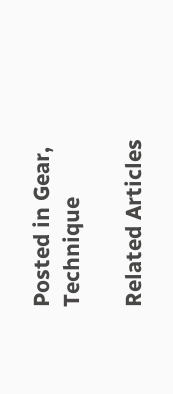Posted in Gear, Technique

Related Articles